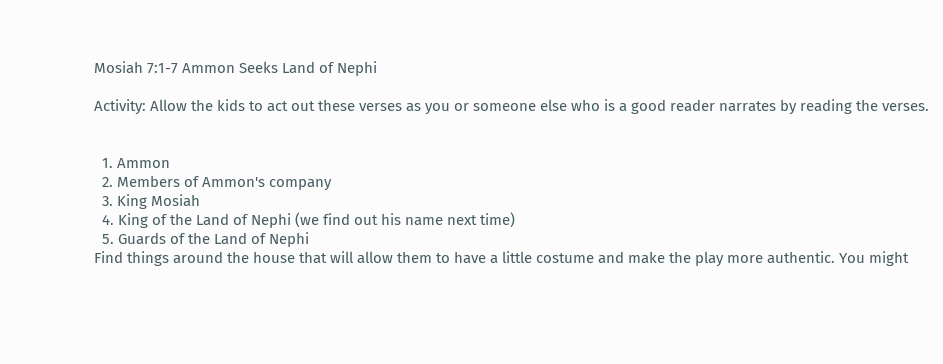Mosiah 7:1-7 Ammon Seeks Land of Nephi

Activity: Allow the kids to act out these verses as you or someone else who is a good reader narrates by reading the verses.


  1. Ammon
  2. Members of Ammon's company
  3. King Mosiah
  4. King of the Land of Nephi (we find out his name next time)
  5. Guards of the Land of Nephi
Find things around the house that will allow them to have a little costume and make the play more authentic. You might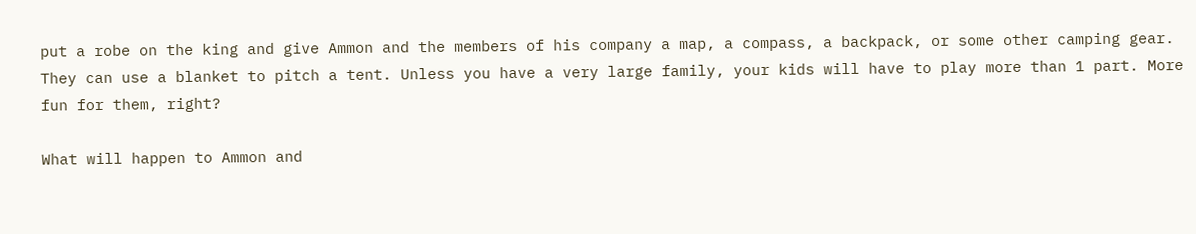put a robe on the king and give Ammon and the members of his company a map, a compass, a backpack, or some other camping gear. They can use a blanket to pitch a tent. Unless you have a very large family, your kids will have to play more than 1 part. More fun for them, right?

What will happen to Ammon and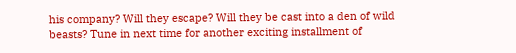his company? Will they escape? Will they be cast into a den of wild beasts? Tune in next time for another exciting installment of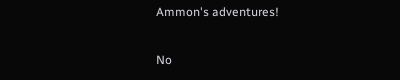Ammon's adventures!

No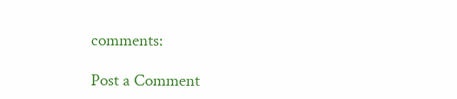comments:

Post a Comment